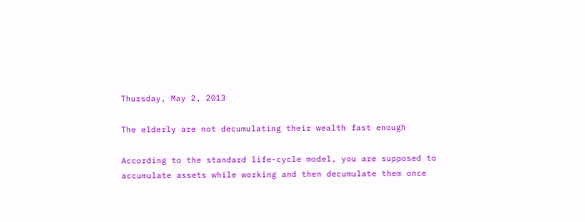Thursday, May 2, 2013

The elderly are not decumulating their wealth fast enough

According to the standard life-cycle model, you are supposed to accumulate assets while working and then decumulate them once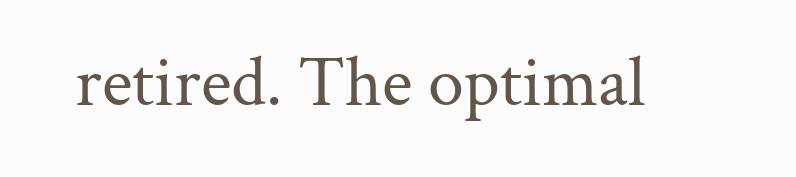retired. The optimal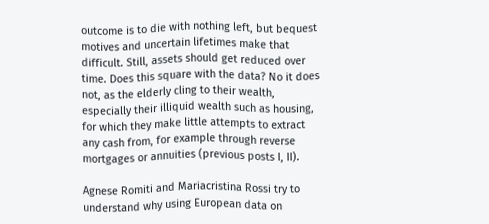outcome is to die with nothing left, but bequest motives and uncertain lifetimes make that difficult. Still, assets should get reduced over time. Does this square with the data? No it does not, as the elderly cling to their wealth, especially their illiquid wealth such as housing, for which they make little attempts to extract any cash from, for example through reverse mortgages or annuities (previous posts I, II).

Agnese Romiti and Mariacristina Rossi try to understand why using European data on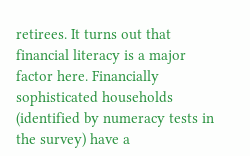retirees. It turns out that financial literacy is a major factor here. Financially sophisticated households (identified by numeracy tests in the survey) have a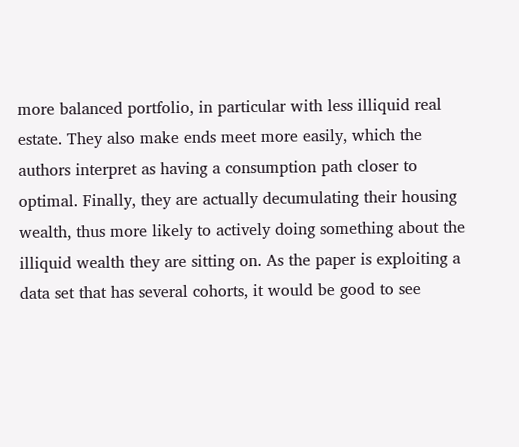more balanced portfolio, in particular with less illiquid real estate. They also make ends meet more easily, which the authors interpret as having a consumption path closer to optimal. Finally, they are actually decumulating their housing wealth, thus more likely to actively doing something about the illiquid wealth they are sitting on. As the paper is exploiting a data set that has several cohorts, it would be good to see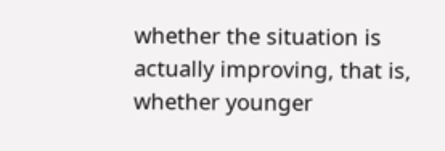whether the situation is actually improving, that is, whether younger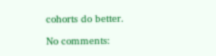cohorts do better.

No comments: